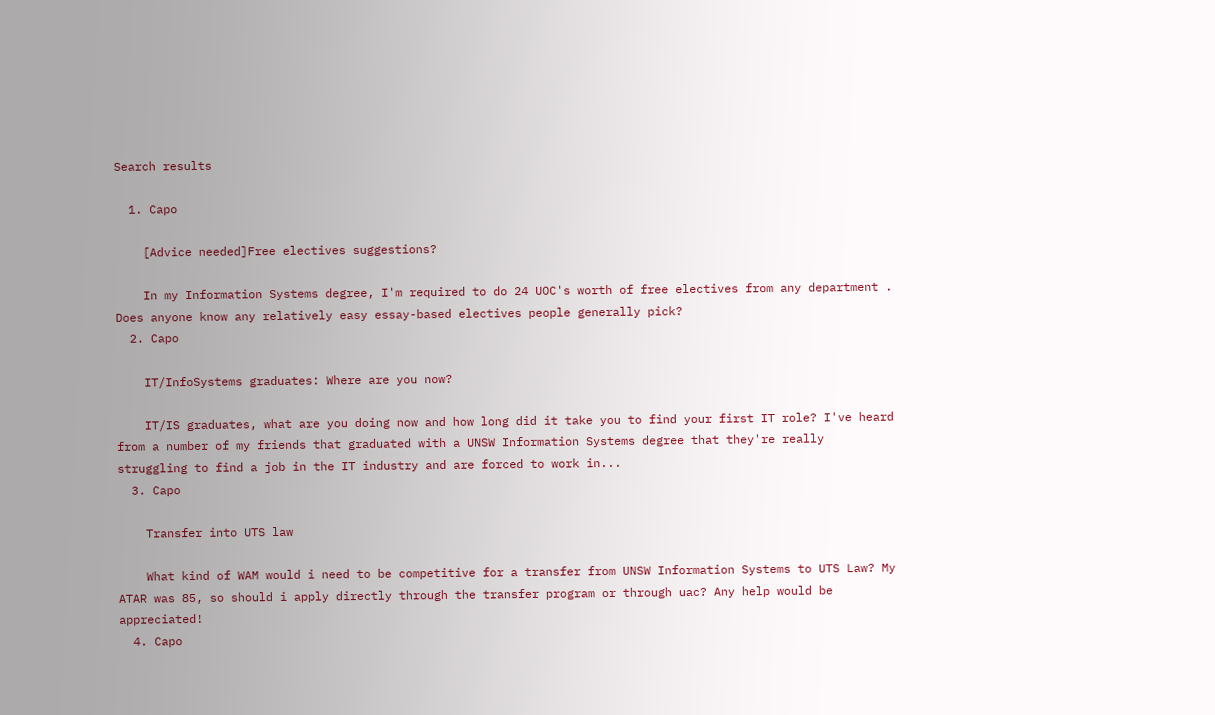Search results

  1. Capo

    [Advice needed]Free electives suggestions?

    In my Information Systems degree, I'm required to do 24 UOC's worth of free electives from any department . Does anyone know any relatively easy essay-based electives people generally pick?
  2. Capo

    IT/InfoSystems graduates: Where are you now?

    IT/IS graduates, what are you doing now and how long did it take you to find your first IT role? I've heard from a number of my friends that graduated with a UNSW Information Systems degree that they're really struggling to find a job in the IT industry and are forced to work in...
  3. Capo

    Transfer into UTS law

    What kind of WAM would i need to be competitive for a transfer from UNSW Information Systems to UTS Law? My ATAR was 85, so should i apply directly through the transfer program or through uac? Any help would be appreciated!
  4. Capo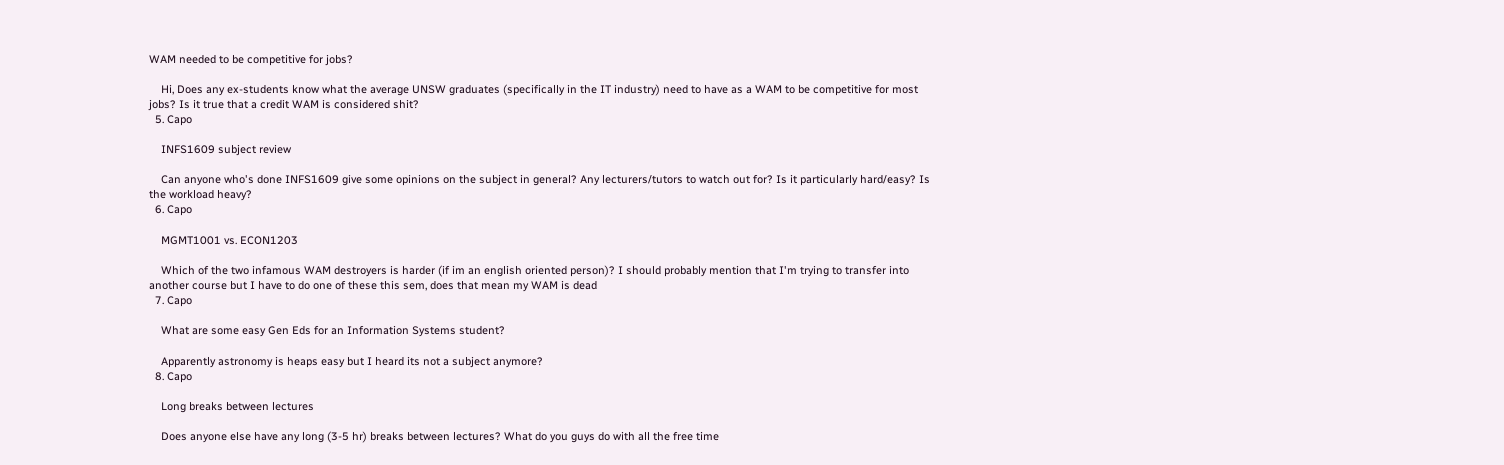WAM needed to be competitive for jobs?

    Hi, Does any ex-students know what the average UNSW graduates (specifically in the IT industry) need to have as a WAM to be competitive for most jobs? Is it true that a credit WAM is considered shit?
  5. Capo

    INFS1609 subject review

    Can anyone who's done INFS1609 give some opinions on the subject in general? Any lecturers/tutors to watch out for? Is it particularly hard/easy? Is the workload heavy?
  6. Capo

    MGMT1001 vs. ECON1203

    Which of the two infamous WAM destroyers is harder (if im an english oriented person)? I should probably mention that I'm trying to transfer into another course but I have to do one of these this sem, does that mean my WAM is dead
  7. Capo

    What are some easy Gen Eds for an Information Systems student?

    Apparently astronomy is heaps easy but I heard its not a subject anymore?
  8. Capo

    Long breaks between lectures

    Does anyone else have any long (3-5 hr) breaks between lectures? What do you guys do with all the free time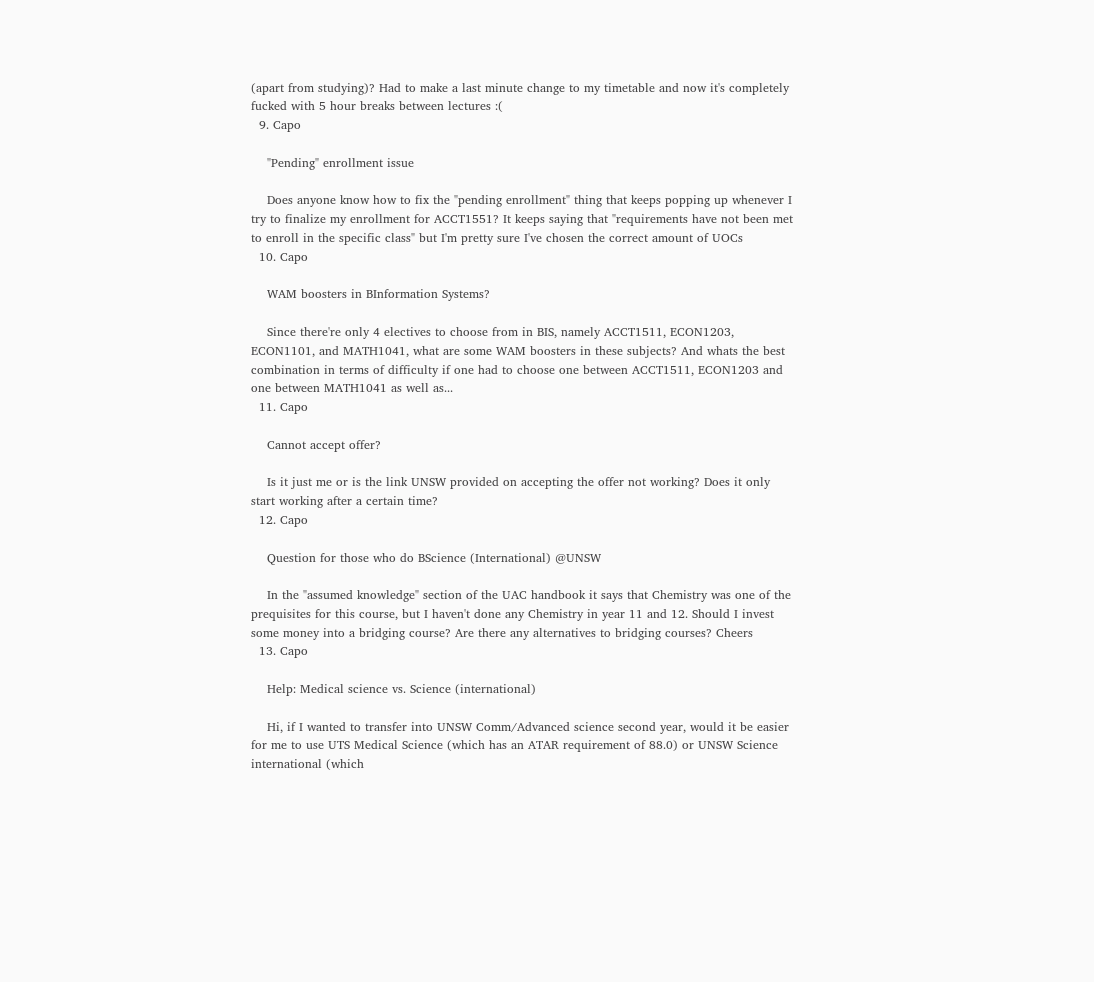(apart from studying)? Had to make a last minute change to my timetable and now it's completely fucked with 5 hour breaks between lectures :(
  9. Capo

    "Pending" enrollment issue

    Does anyone know how to fix the "pending enrollment" thing that keeps popping up whenever I try to finalize my enrollment for ACCT1551? It keeps saying that "requirements have not been met to enroll in the specific class" but I'm pretty sure I've chosen the correct amount of UOCs
  10. Capo

    WAM boosters in BInformation Systems?

    Since there're only 4 electives to choose from in BIS, namely ACCT1511, ECON1203, ECON1101, and MATH1041, what are some WAM boosters in these subjects? And whats the best combination in terms of difficulty if one had to choose one between ACCT1511, ECON1203 and one between MATH1041 as well as...
  11. Capo

    Cannot accept offer?

    Is it just me or is the link UNSW provided on accepting the offer not working? Does it only start working after a certain time?
  12. Capo

    Question for those who do BScience (International) @UNSW

    In the "assumed knowledge" section of the UAC handbook it says that Chemistry was one of the prequisites for this course, but I haven't done any Chemistry in year 11 and 12. Should I invest some money into a bridging course? Are there any alternatives to bridging courses? Cheers
  13. Capo

    Help: Medical science vs. Science (international)

    Hi, if I wanted to transfer into UNSW Comm/Advanced science second year, would it be easier for me to use UTS Medical Science (which has an ATAR requirement of 88.0) or UNSW Science international (which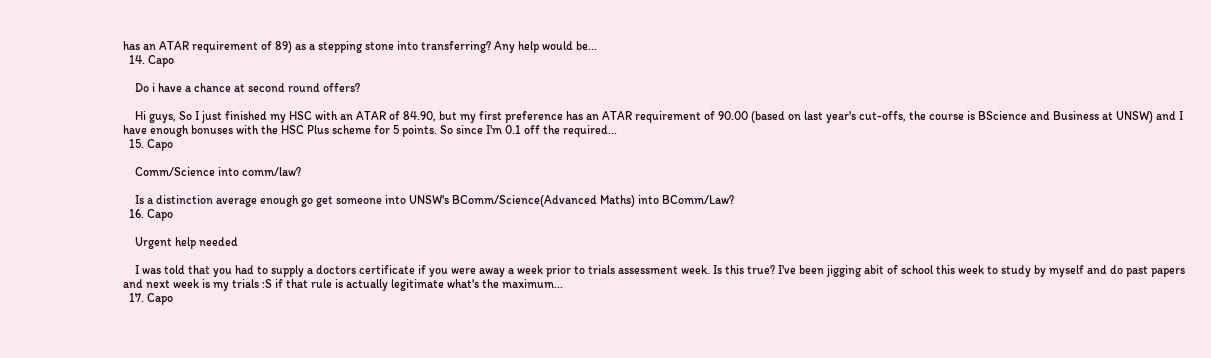has an ATAR requirement of 89) as a stepping stone into transferring? Any help would be...
  14. Capo

    Do i have a chance at second round offers?

    Hi guys, So I just finished my HSC with an ATAR of 84.90, but my first preference has an ATAR requirement of 90.00 (based on last year's cut-offs, the course is BScience and Business at UNSW) and I have enough bonuses with the HSC Plus scheme for 5 points. So since I'm 0.1 off the required...
  15. Capo

    Comm/Science into comm/law?

    Is a distinction average enough go get someone into UNSW's BComm/Science(Advanced Maths) into BComm/Law?
  16. Capo

    Urgent help needed

    I was told that you had to supply a doctors certificate if you were away a week prior to trials assessment week. Is this true? I've been jigging abit of school this week to study by myself and do past papers and next week is my trials :S if that rule is actually legitimate what's the maximum...
  17. Capo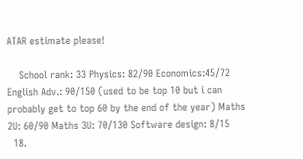ATAR estimate please!

    School rank: 33 Physics: 82/90 Economics:45/72 English Adv.: 90/150 (used to be top 10 but i can probably get to top 60 by the end of the year) Maths 2U: 60/90 Maths 3U: 70/130 Software design: 8/15
  18.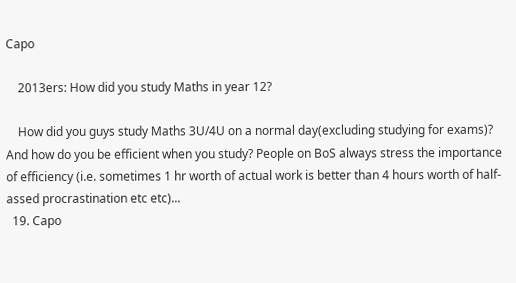Capo

    2013ers: How did you study Maths in year 12?

    How did you guys study Maths 3U/4U on a normal day(excluding studying for exams)? And how do you be efficient when you study? People on BoS always stress the importance of efficiency (i.e. sometimes 1 hr worth of actual work is better than 4 hours worth of half-assed procrastination etc etc)...
  19. Capo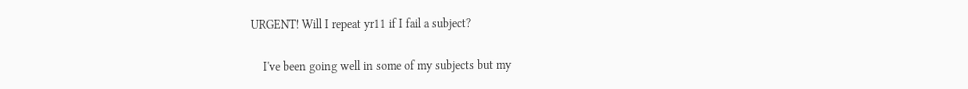URGENT! Will I repeat yr11 if I fail a subject?

    I've been going well in some of my subjects but my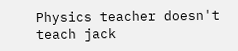Physics teacher doesn't teach jack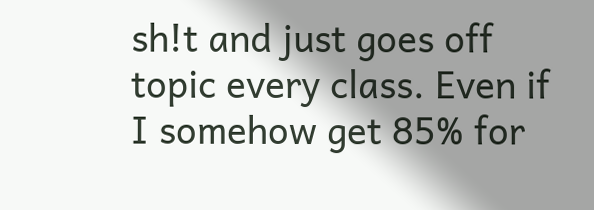sh!t and just goes off topic every class. Even if I somehow get 85% for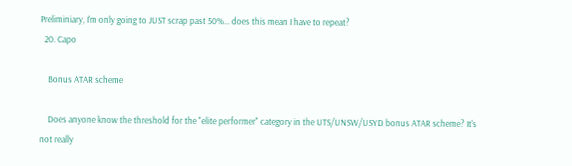Preliminiary, I'm only going to JUST scrap past 50%... does this mean I have to repeat?
  20. Capo

    Bonus ATAR scheme

    Does anyone know the threshold for the "elite performer" category in the UTS/UNSW/USYD bonus ATAR scheme? It's not really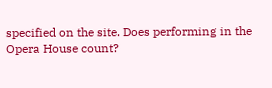specified on the site. Does performing in the Opera House count?